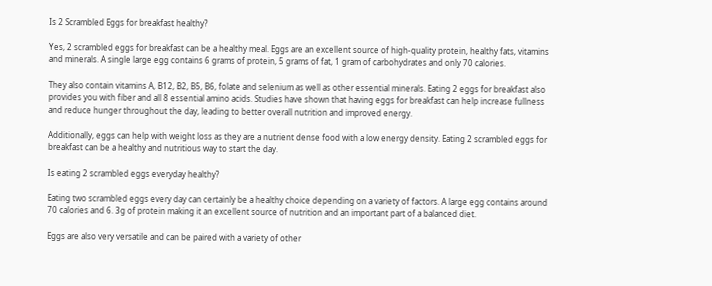Is 2 Scrambled Eggs for breakfast healthy?

Yes, 2 scrambled eggs for breakfast can be a healthy meal. Eggs are an excellent source of high-quality protein, healthy fats, vitamins and minerals. A single large egg contains 6 grams of protein, 5 grams of fat, 1 gram of carbohydrates and only 70 calories.

They also contain vitamins A, B12, B2, B5, B6, folate and selenium as well as other essential minerals. Eating 2 eggs for breakfast also provides you with fiber and all 8 essential amino acids. Studies have shown that having eggs for breakfast can help increase fullness and reduce hunger throughout the day, leading to better overall nutrition and improved energy.

Additionally, eggs can help with weight loss as they are a nutrient dense food with a low energy density. Eating 2 scrambled eggs for breakfast can be a healthy and nutritious way to start the day.

Is eating 2 scrambled eggs everyday healthy?

Eating two scrambled eggs every day can certainly be a healthy choice depending on a variety of factors. A large egg contains around 70 calories and 6. 3g of protein making it an excellent source of nutrition and an important part of a balanced diet.

Eggs are also very versatile and can be paired with a variety of other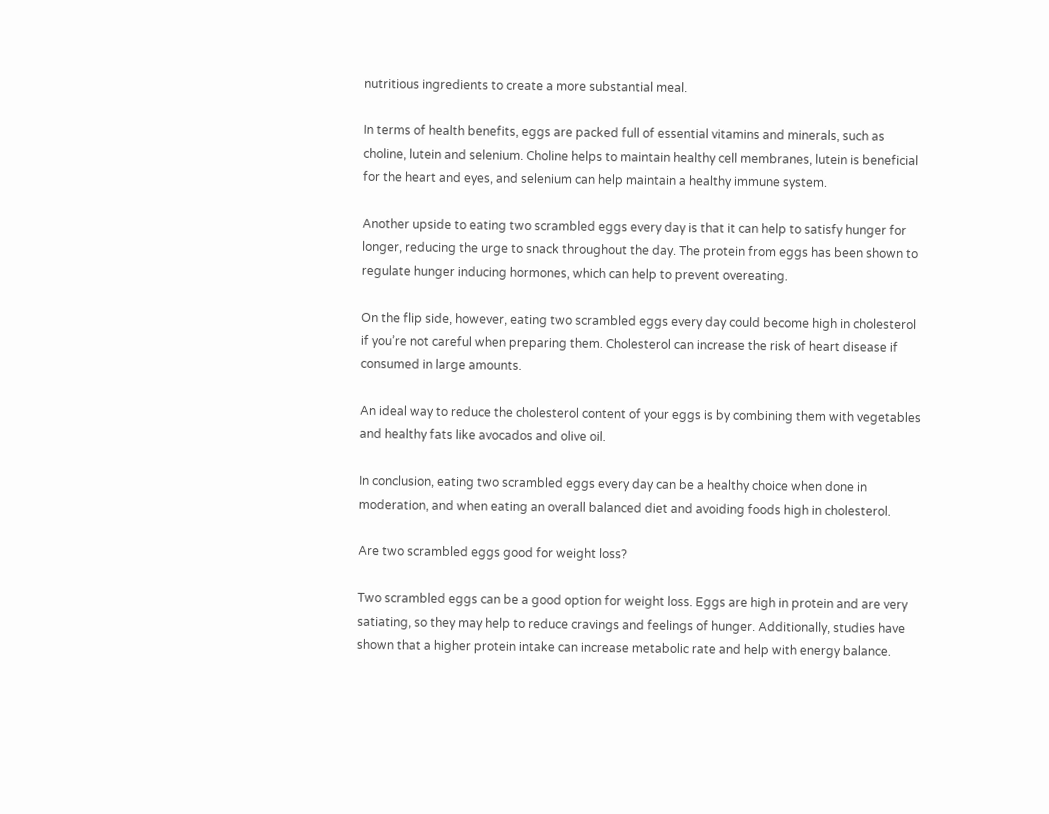nutritious ingredients to create a more substantial meal.

In terms of health benefits, eggs are packed full of essential vitamins and minerals, such as choline, lutein and selenium. Choline helps to maintain healthy cell membranes, lutein is beneficial for the heart and eyes, and selenium can help maintain a healthy immune system.

Another upside to eating two scrambled eggs every day is that it can help to satisfy hunger for longer, reducing the urge to snack throughout the day. The protein from eggs has been shown to regulate hunger inducing hormones, which can help to prevent overeating.

On the flip side, however, eating two scrambled eggs every day could become high in cholesterol if you’re not careful when preparing them. Cholesterol can increase the risk of heart disease if consumed in large amounts.

An ideal way to reduce the cholesterol content of your eggs is by combining them with vegetables and healthy fats like avocados and olive oil.

In conclusion, eating two scrambled eggs every day can be a healthy choice when done in moderation, and when eating an overall balanced diet and avoiding foods high in cholesterol.

Are two scrambled eggs good for weight loss?

Two scrambled eggs can be a good option for weight loss. Eggs are high in protein and are very satiating, so they may help to reduce cravings and feelings of hunger. Additionally, studies have shown that a higher protein intake can increase metabolic rate and help with energy balance.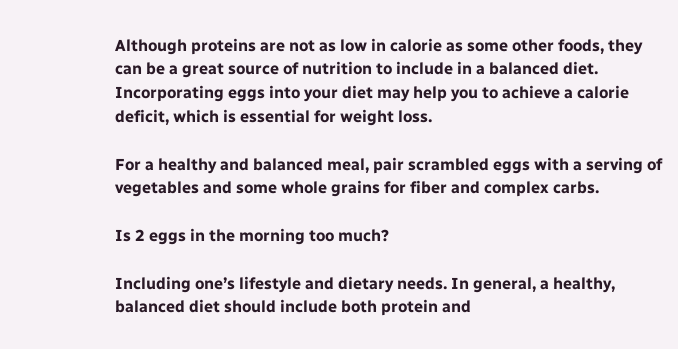Although proteins are not as low in calorie as some other foods, they can be a great source of nutrition to include in a balanced diet. Incorporating eggs into your diet may help you to achieve a calorie deficit, which is essential for weight loss.

For a healthy and balanced meal, pair scrambled eggs with a serving of vegetables and some whole grains for fiber and complex carbs.

Is 2 eggs in the morning too much?

Including one’s lifestyle and dietary needs. In general, a healthy, balanced diet should include both protein and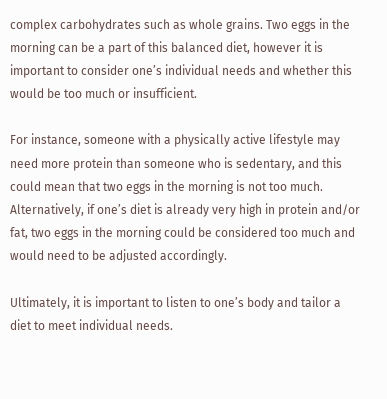complex carbohydrates such as whole grains. Two eggs in the morning can be a part of this balanced diet, however it is important to consider one’s individual needs and whether this would be too much or insufficient.

For instance, someone with a physically active lifestyle may need more protein than someone who is sedentary, and this could mean that two eggs in the morning is not too much. Alternatively, if one’s diet is already very high in protein and/or fat, two eggs in the morning could be considered too much and would need to be adjusted accordingly.

Ultimately, it is important to listen to one’s body and tailor a diet to meet individual needs.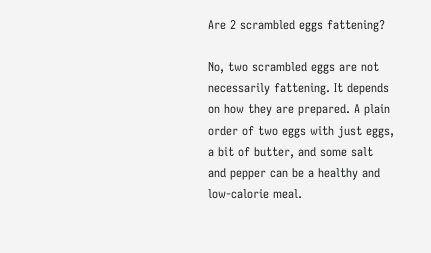Are 2 scrambled eggs fattening?

No, two scrambled eggs are not necessarily fattening. It depends on how they are prepared. A plain order of two eggs with just eggs, a bit of butter, and some salt and pepper can be a healthy and low-calorie meal.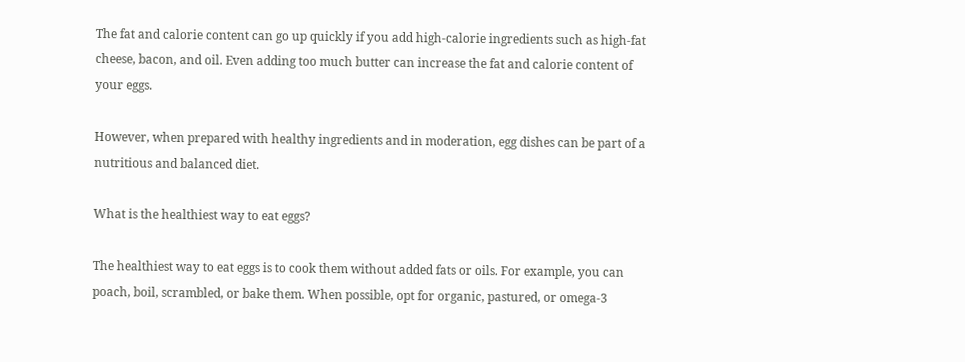The fat and calorie content can go up quickly if you add high-calorie ingredients such as high-fat cheese, bacon, and oil. Even adding too much butter can increase the fat and calorie content of your eggs.

However, when prepared with healthy ingredients and in moderation, egg dishes can be part of a nutritious and balanced diet.

What is the healthiest way to eat eggs?

The healthiest way to eat eggs is to cook them without added fats or oils. For example, you can poach, boil, scrambled, or bake them. When possible, opt for organic, pastured, or omega-3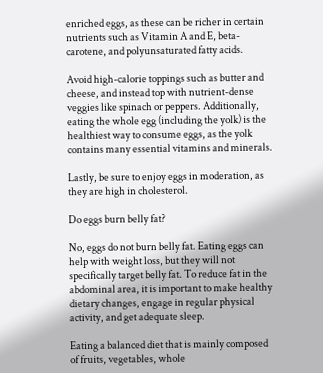enriched eggs, as these can be richer in certain nutrients such as Vitamin A and E, beta-carotene, and polyunsaturated fatty acids.

Avoid high-calorie toppings such as butter and cheese, and instead top with nutrient-dense veggies like spinach or peppers. Additionally, eating the whole egg (including the yolk) is the healthiest way to consume eggs, as the yolk contains many essential vitamins and minerals.

Lastly, be sure to enjoy eggs in moderation, as they are high in cholesterol.

Do eggs burn belly fat?

No, eggs do not burn belly fat. Eating eggs can help with weight loss, but they will not specifically target belly fat. To reduce fat in the abdominal area, it is important to make healthy dietary changes, engage in regular physical activity, and get adequate sleep.

Eating a balanced diet that is mainly composed of fruits, vegetables, whole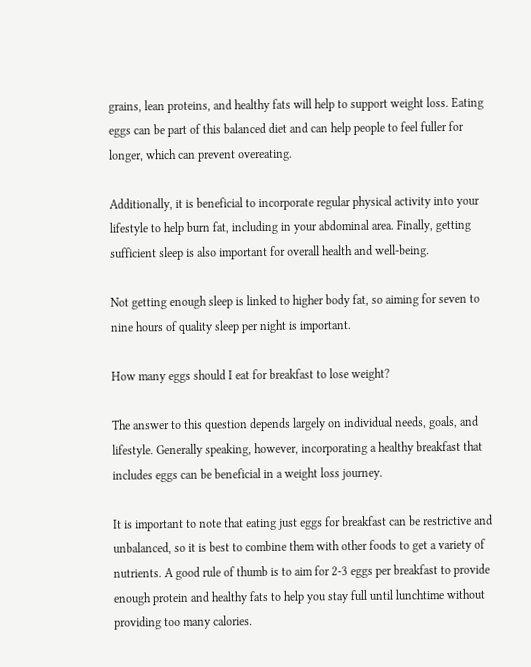grains, lean proteins, and healthy fats will help to support weight loss. Eating eggs can be part of this balanced diet and can help people to feel fuller for longer, which can prevent overeating.

Additionally, it is beneficial to incorporate regular physical activity into your lifestyle to help burn fat, including in your abdominal area. Finally, getting sufficient sleep is also important for overall health and well-being.

Not getting enough sleep is linked to higher body fat, so aiming for seven to nine hours of quality sleep per night is important.

How many eggs should I eat for breakfast to lose weight?

The answer to this question depends largely on individual needs, goals, and lifestyle. Generally speaking, however, incorporating a healthy breakfast that includes eggs can be beneficial in a weight loss journey.

It is important to note that eating just eggs for breakfast can be restrictive and unbalanced, so it is best to combine them with other foods to get a variety of nutrients. A good rule of thumb is to aim for 2-3 eggs per breakfast to provide enough protein and healthy fats to help you stay full until lunchtime without providing too many calories.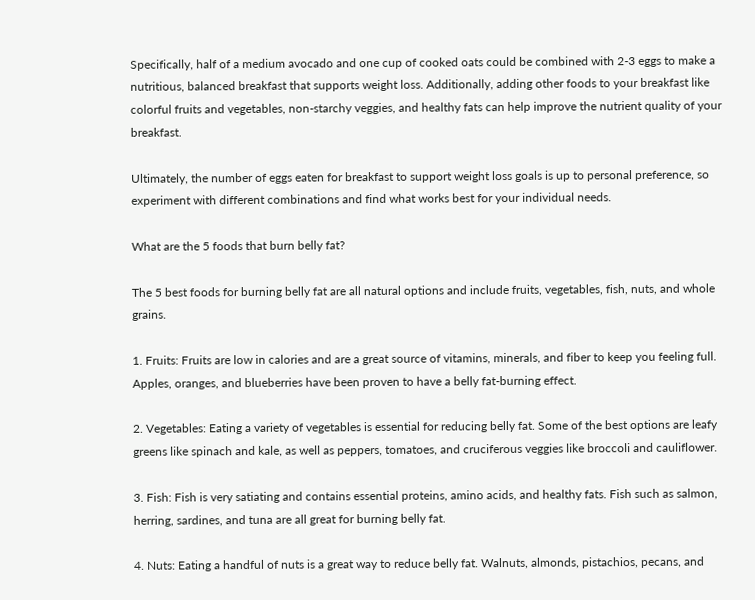Specifically, half of a medium avocado and one cup of cooked oats could be combined with 2-3 eggs to make a nutritious, balanced breakfast that supports weight loss. Additionally, adding other foods to your breakfast like colorful fruits and vegetables, non-starchy veggies, and healthy fats can help improve the nutrient quality of your breakfast.

Ultimately, the number of eggs eaten for breakfast to support weight loss goals is up to personal preference, so experiment with different combinations and find what works best for your individual needs.

What are the 5 foods that burn belly fat?

The 5 best foods for burning belly fat are all natural options and include fruits, vegetables, fish, nuts, and whole grains.

1. Fruits: Fruits are low in calories and are a great source of vitamins, minerals, and fiber to keep you feeling full. Apples, oranges, and blueberries have been proven to have a belly fat-burning effect.

2. Vegetables: Eating a variety of vegetables is essential for reducing belly fat. Some of the best options are leafy greens like spinach and kale, as well as peppers, tomatoes, and cruciferous veggies like broccoli and cauliflower.

3. Fish: Fish is very satiating and contains essential proteins, amino acids, and healthy fats. Fish such as salmon, herring, sardines, and tuna are all great for burning belly fat.

4. Nuts: Eating a handful of nuts is a great way to reduce belly fat. Walnuts, almonds, pistachios, pecans, and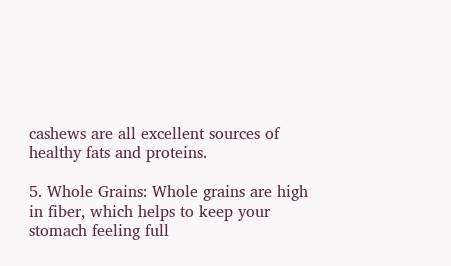cashews are all excellent sources of healthy fats and proteins.

5. Whole Grains: Whole grains are high in fiber, which helps to keep your stomach feeling full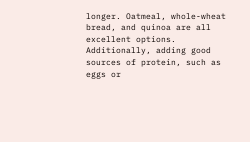longer. Oatmeal, whole-wheat bread, and quinoa are all excellent options. Additionally, adding good sources of protein, such as eggs or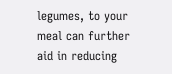legumes, to your meal can further aid in reducing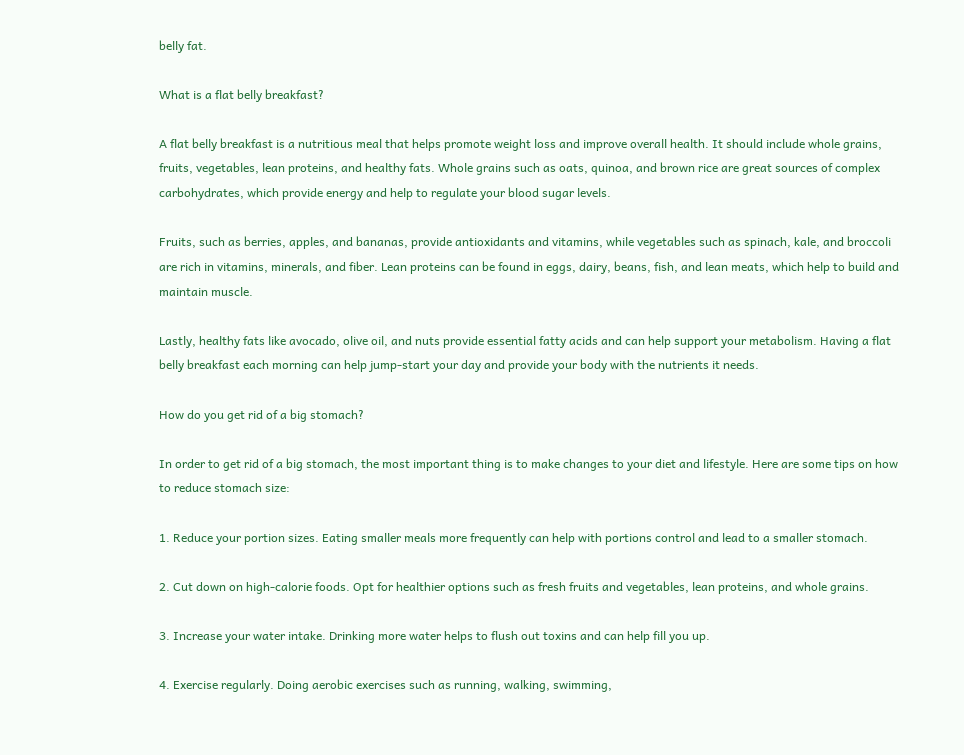belly fat.

What is a flat belly breakfast?

A flat belly breakfast is a nutritious meal that helps promote weight loss and improve overall health. It should include whole grains, fruits, vegetables, lean proteins, and healthy fats. Whole grains such as oats, quinoa, and brown rice are great sources of complex carbohydrates, which provide energy and help to regulate your blood sugar levels.

Fruits, such as berries, apples, and bananas, provide antioxidants and vitamins, while vegetables such as spinach, kale, and broccoli are rich in vitamins, minerals, and fiber. Lean proteins can be found in eggs, dairy, beans, fish, and lean meats, which help to build and maintain muscle.

Lastly, healthy fats like avocado, olive oil, and nuts provide essential fatty acids and can help support your metabolism. Having a flat belly breakfast each morning can help jump-start your day and provide your body with the nutrients it needs.

How do you get rid of a big stomach?

In order to get rid of a big stomach, the most important thing is to make changes to your diet and lifestyle. Here are some tips on how to reduce stomach size:

1. Reduce your portion sizes. Eating smaller meals more frequently can help with portions control and lead to a smaller stomach.

2. Cut down on high-calorie foods. Opt for healthier options such as fresh fruits and vegetables, lean proteins, and whole grains.

3. Increase your water intake. Drinking more water helps to flush out toxins and can help fill you up.

4. Exercise regularly. Doing aerobic exercises such as running, walking, swimming,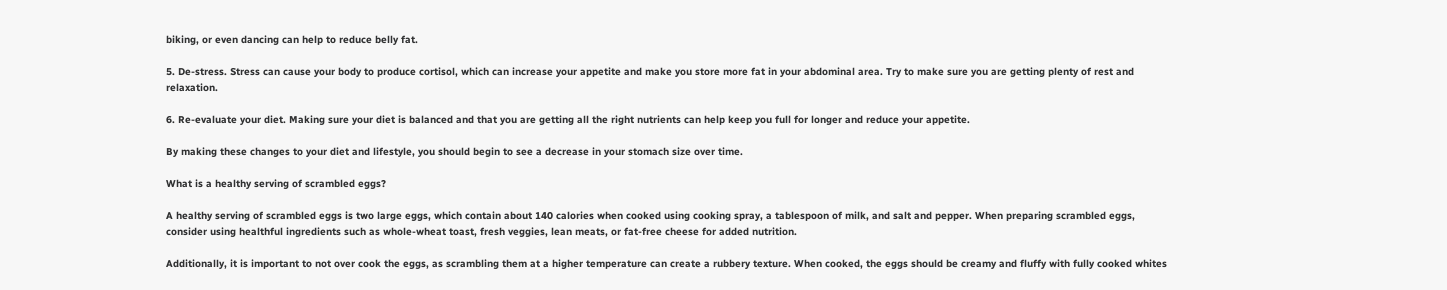biking, or even dancing can help to reduce belly fat.

5. De-stress. Stress can cause your body to produce cortisol, which can increase your appetite and make you store more fat in your abdominal area. Try to make sure you are getting plenty of rest and relaxation.

6. Re-evaluate your diet. Making sure your diet is balanced and that you are getting all the right nutrients can help keep you full for longer and reduce your appetite.

By making these changes to your diet and lifestyle, you should begin to see a decrease in your stomach size over time.

What is a healthy serving of scrambled eggs?

A healthy serving of scrambled eggs is two large eggs, which contain about 140 calories when cooked using cooking spray, a tablespoon of milk, and salt and pepper. When preparing scrambled eggs, consider using healthful ingredients such as whole-wheat toast, fresh veggies, lean meats, or fat-free cheese for added nutrition.

Additionally, it is important to not over cook the eggs, as scrambling them at a higher temperature can create a rubbery texture. When cooked, the eggs should be creamy and fluffy with fully cooked whites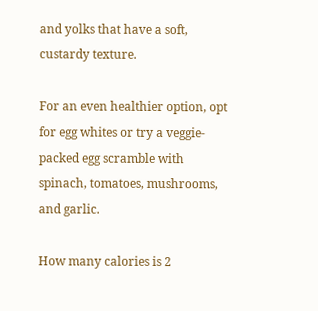and yolks that have a soft, custardy texture.

For an even healthier option, opt for egg whites or try a veggie-packed egg scramble with spinach, tomatoes, mushrooms, and garlic.

How many calories is 2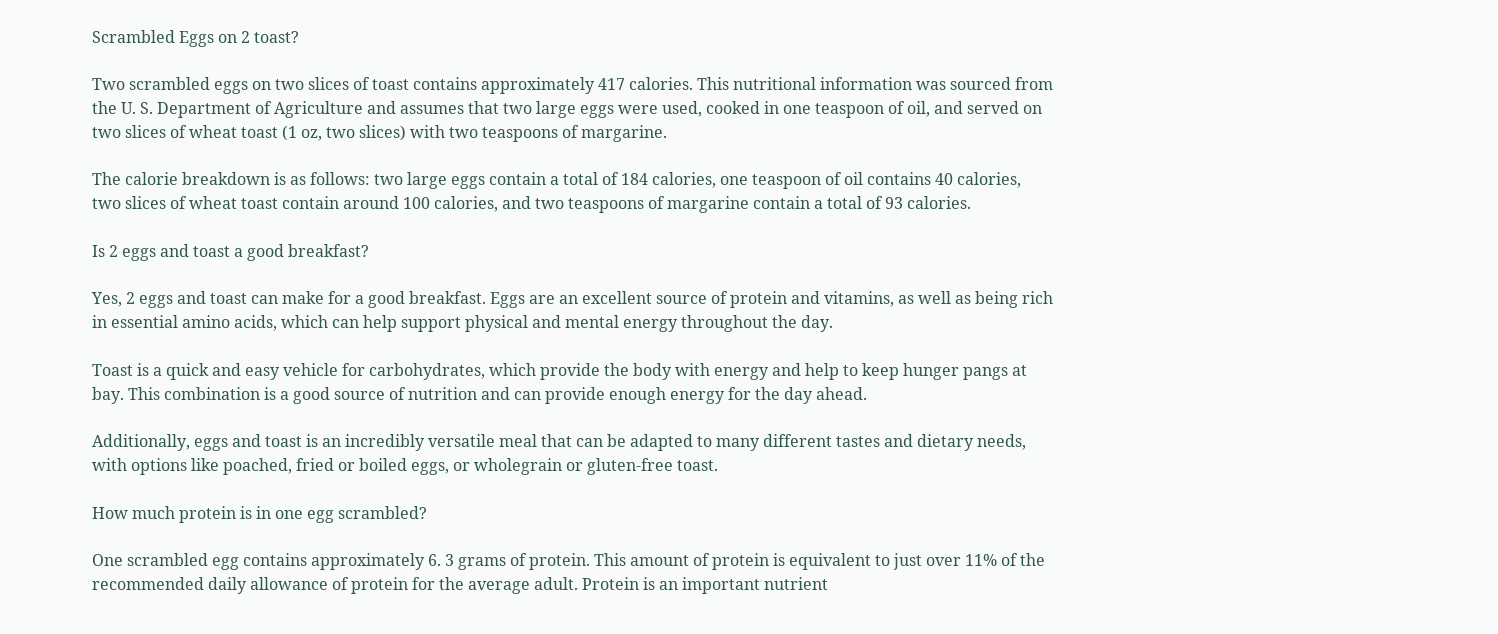Scrambled Eggs on 2 toast?

Two scrambled eggs on two slices of toast contains approximately 417 calories. This nutritional information was sourced from the U. S. Department of Agriculture and assumes that two large eggs were used, cooked in one teaspoon of oil, and served on two slices of wheat toast (1 oz, two slices) with two teaspoons of margarine.

The calorie breakdown is as follows: two large eggs contain a total of 184 calories, one teaspoon of oil contains 40 calories, two slices of wheat toast contain around 100 calories, and two teaspoons of margarine contain a total of 93 calories.

Is 2 eggs and toast a good breakfast?

Yes, 2 eggs and toast can make for a good breakfast. Eggs are an excellent source of protein and vitamins, as well as being rich in essential amino acids, which can help support physical and mental energy throughout the day.

Toast is a quick and easy vehicle for carbohydrates, which provide the body with energy and help to keep hunger pangs at bay. This combination is a good source of nutrition and can provide enough energy for the day ahead.

Additionally, eggs and toast is an incredibly versatile meal that can be adapted to many different tastes and dietary needs, with options like poached, fried or boiled eggs, or wholegrain or gluten-free toast.

How much protein is in one egg scrambled?

One scrambled egg contains approximately 6. 3 grams of protein. This amount of protein is equivalent to just over 11% of the recommended daily allowance of protein for the average adult. Protein is an important nutrient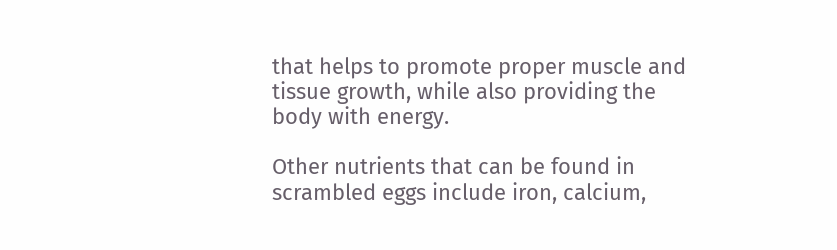that helps to promote proper muscle and tissue growth, while also providing the body with energy.

Other nutrients that can be found in scrambled eggs include iron, calcium,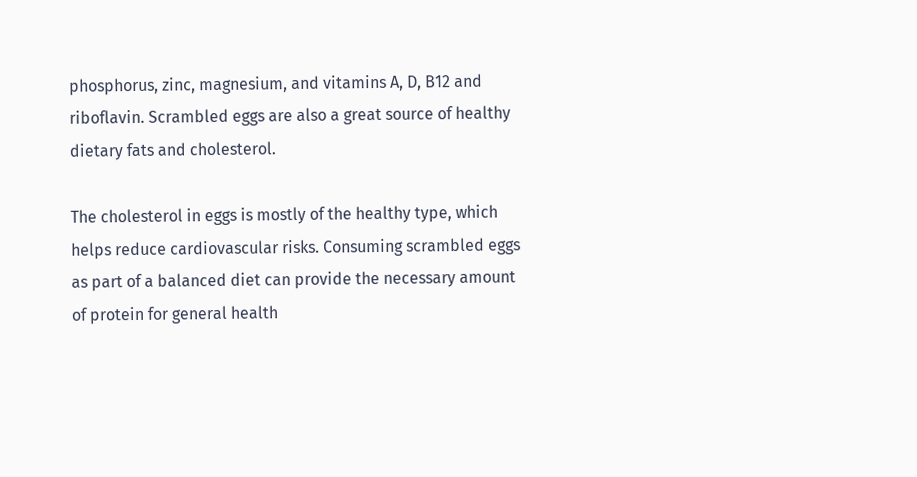phosphorus, zinc, magnesium, and vitamins A, D, B12 and riboflavin. Scrambled eggs are also a great source of healthy dietary fats and cholesterol.

The cholesterol in eggs is mostly of the healthy type, which helps reduce cardiovascular risks. Consuming scrambled eggs as part of a balanced diet can provide the necessary amount of protein for general health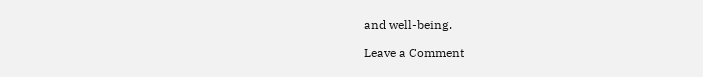and well-being.

Leave a Comment